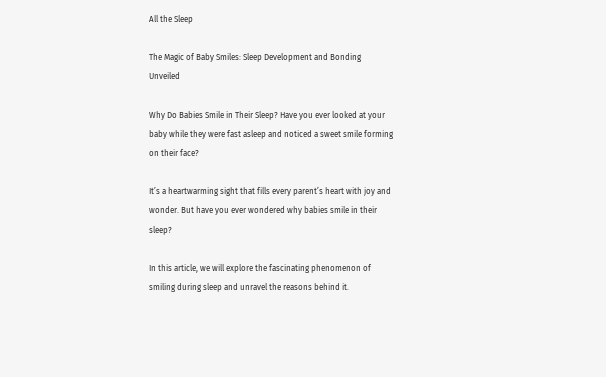All the Sleep

The Magic of Baby Smiles: Sleep Development and Bonding Unveiled

Why Do Babies Smile in Their Sleep? Have you ever looked at your baby while they were fast asleep and noticed a sweet smile forming on their face?

It’s a heartwarming sight that fills every parent’s heart with joy and wonder. But have you ever wondered why babies smile in their sleep?

In this article, we will explore the fascinating phenomenon of smiling during sleep and unravel the reasons behind it.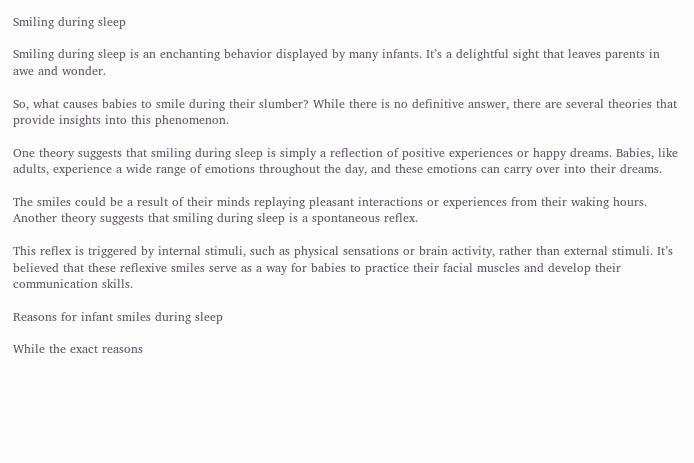Smiling during sleep

Smiling during sleep is an enchanting behavior displayed by many infants. It’s a delightful sight that leaves parents in awe and wonder.

So, what causes babies to smile during their slumber? While there is no definitive answer, there are several theories that provide insights into this phenomenon.

One theory suggests that smiling during sleep is simply a reflection of positive experiences or happy dreams. Babies, like adults, experience a wide range of emotions throughout the day, and these emotions can carry over into their dreams.

The smiles could be a result of their minds replaying pleasant interactions or experiences from their waking hours. Another theory suggests that smiling during sleep is a spontaneous reflex.

This reflex is triggered by internal stimuli, such as physical sensations or brain activity, rather than external stimuli. It’s believed that these reflexive smiles serve as a way for babies to practice their facial muscles and develop their communication skills.

Reasons for infant smiles during sleep

While the exact reasons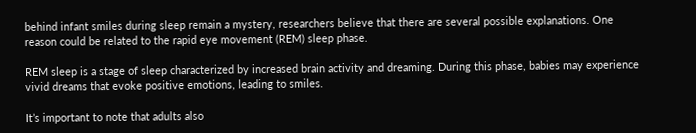behind infant smiles during sleep remain a mystery, researchers believe that there are several possible explanations. One reason could be related to the rapid eye movement (REM) sleep phase.

REM sleep is a stage of sleep characterized by increased brain activity and dreaming. During this phase, babies may experience vivid dreams that evoke positive emotions, leading to smiles.

It’s important to note that adults also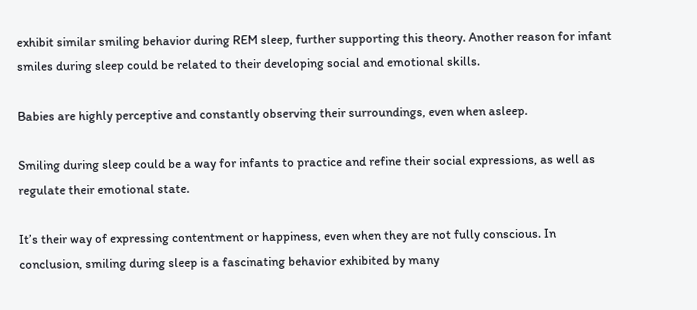exhibit similar smiling behavior during REM sleep, further supporting this theory. Another reason for infant smiles during sleep could be related to their developing social and emotional skills.

Babies are highly perceptive and constantly observing their surroundings, even when asleep.

Smiling during sleep could be a way for infants to practice and refine their social expressions, as well as regulate their emotional state.

It’s their way of expressing contentment or happiness, even when they are not fully conscious. In conclusion, smiling during sleep is a fascinating behavior exhibited by many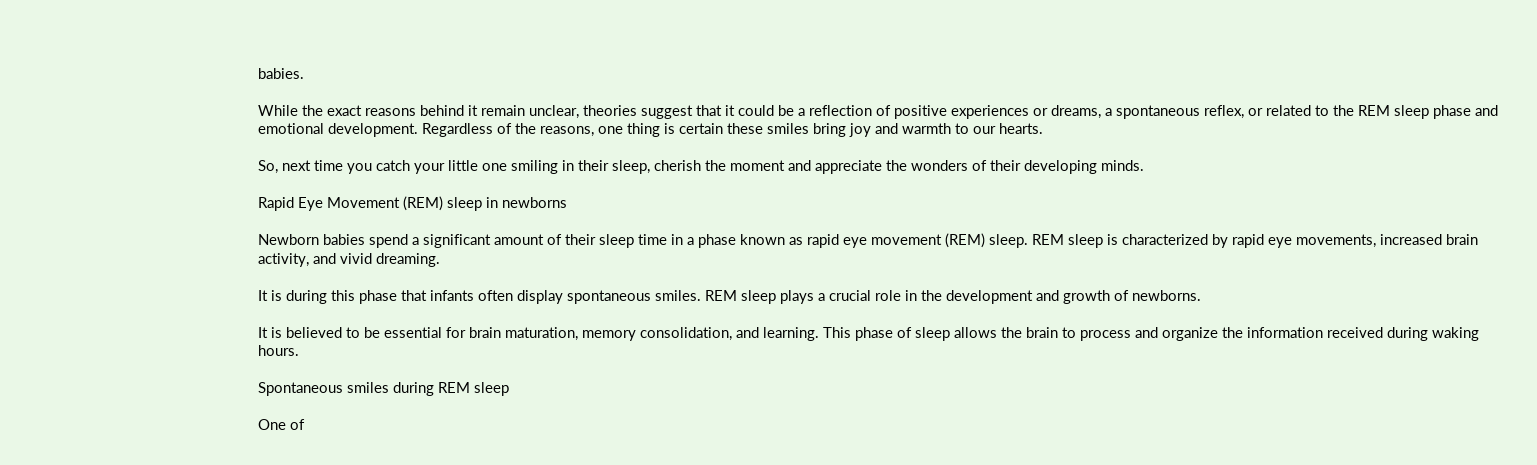babies.

While the exact reasons behind it remain unclear, theories suggest that it could be a reflection of positive experiences or dreams, a spontaneous reflex, or related to the REM sleep phase and emotional development. Regardless of the reasons, one thing is certain these smiles bring joy and warmth to our hearts.

So, next time you catch your little one smiling in their sleep, cherish the moment and appreciate the wonders of their developing minds.

Rapid Eye Movement (REM) sleep in newborns

Newborn babies spend a significant amount of their sleep time in a phase known as rapid eye movement (REM) sleep. REM sleep is characterized by rapid eye movements, increased brain activity, and vivid dreaming.

It is during this phase that infants often display spontaneous smiles. REM sleep plays a crucial role in the development and growth of newborns.

It is believed to be essential for brain maturation, memory consolidation, and learning. This phase of sleep allows the brain to process and organize the information received during waking hours.

Spontaneous smiles during REM sleep

One of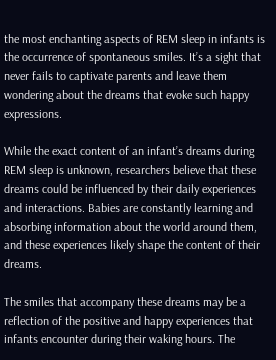the most enchanting aspects of REM sleep in infants is the occurrence of spontaneous smiles. It’s a sight that never fails to captivate parents and leave them wondering about the dreams that evoke such happy expressions.

While the exact content of an infant’s dreams during REM sleep is unknown, researchers believe that these dreams could be influenced by their daily experiences and interactions. Babies are constantly learning and absorbing information about the world around them, and these experiences likely shape the content of their dreams.

The smiles that accompany these dreams may be a reflection of the positive and happy experiences that infants encounter during their waking hours. The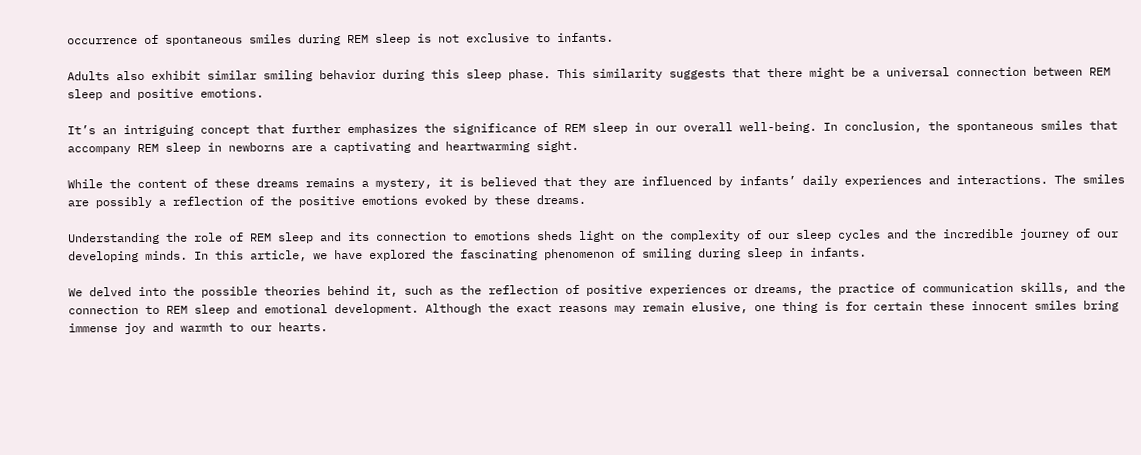occurrence of spontaneous smiles during REM sleep is not exclusive to infants.

Adults also exhibit similar smiling behavior during this sleep phase. This similarity suggests that there might be a universal connection between REM sleep and positive emotions.

It’s an intriguing concept that further emphasizes the significance of REM sleep in our overall well-being. In conclusion, the spontaneous smiles that accompany REM sleep in newborns are a captivating and heartwarming sight.

While the content of these dreams remains a mystery, it is believed that they are influenced by infants’ daily experiences and interactions. The smiles are possibly a reflection of the positive emotions evoked by these dreams.

Understanding the role of REM sleep and its connection to emotions sheds light on the complexity of our sleep cycles and the incredible journey of our developing minds. In this article, we have explored the fascinating phenomenon of smiling during sleep in infants.

We delved into the possible theories behind it, such as the reflection of positive experiences or dreams, the practice of communication skills, and the connection to REM sleep and emotional development. Although the exact reasons may remain elusive, one thing is for certain these innocent smiles bring immense joy and warmth to our hearts.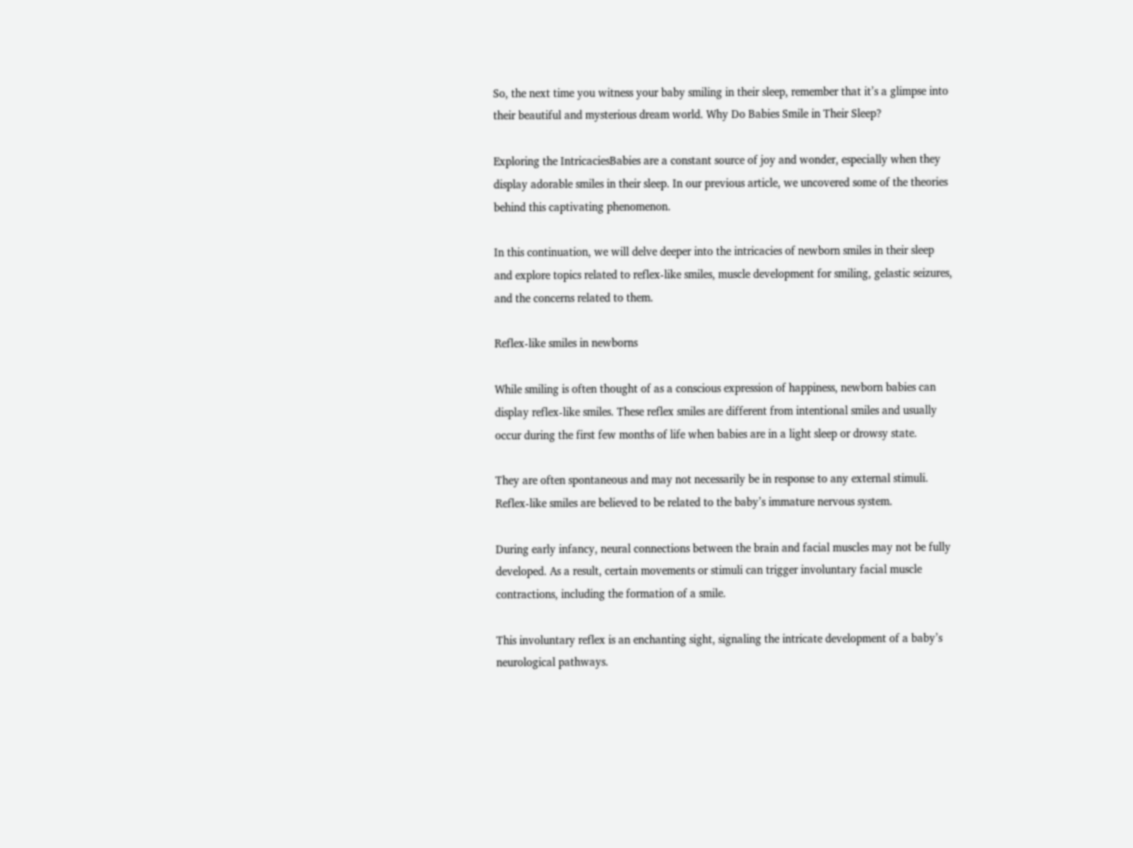So, the next time you witness your baby smiling in their sleep, remember that it’s a glimpse into their beautiful and mysterious dream world. Why Do Babies Smile in Their Sleep?

Exploring the IntricaciesBabies are a constant source of joy and wonder, especially when they display adorable smiles in their sleep. In our previous article, we uncovered some of the theories behind this captivating phenomenon.

In this continuation, we will delve deeper into the intricacies of newborn smiles in their sleep and explore topics related to reflex-like smiles, muscle development for smiling, gelastic seizures, and the concerns related to them.

Reflex-like smiles in newborns

While smiling is often thought of as a conscious expression of happiness, newborn babies can display reflex-like smiles. These reflex smiles are different from intentional smiles and usually occur during the first few months of life when babies are in a light sleep or drowsy state.

They are often spontaneous and may not necessarily be in response to any external stimuli. Reflex-like smiles are believed to be related to the baby’s immature nervous system.

During early infancy, neural connections between the brain and facial muscles may not be fully developed. As a result, certain movements or stimuli can trigger involuntary facial muscle contractions, including the formation of a smile.

This involuntary reflex is an enchanting sight, signaling the intricate development of a baby’s neurological pathways.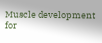Muscle development for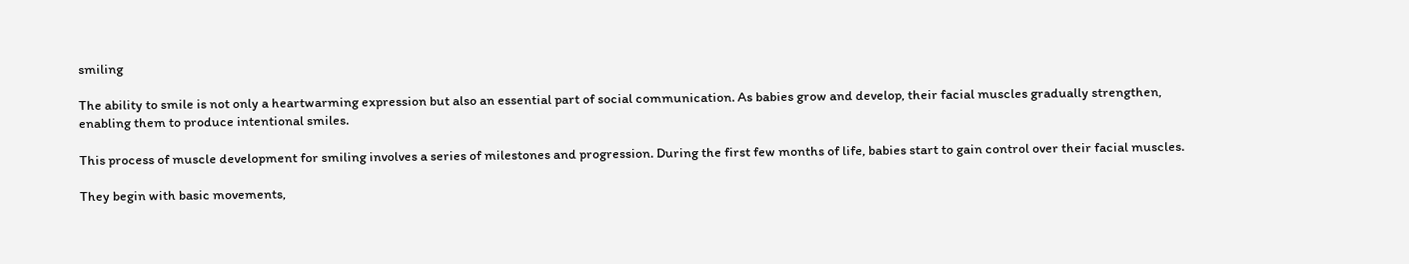smiling

The ability to smile is not only a heartwarming expression but also an essential part of social communication. As babies grow and develop, their facial muscles gradually strengthen, enabling them to produce intentional smiles.

This process of muscle development for smiling involves a series of milestones and progression. During the first few months of life, babies start to gain control over their facial muscles.

They begin with basic movements,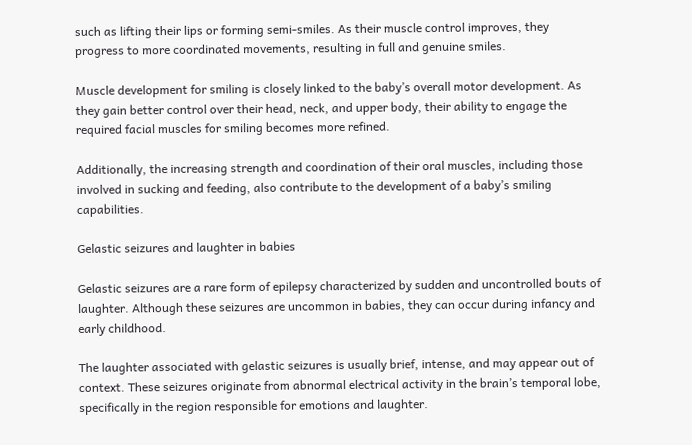such as lifting their lips or forming semi-smiles. As their muscle control improves, they progress to more coordinated movements, resulting in full and genuine smiles.

Muscle development for smiling is closely linked to the baby’s overall motor development. As they gain better control over their head, neck, and upper body, their ability to engage the required facial muscles for smiling becomes more refined.

Additionally, the increasing strength and coordination of their oral muscles, including those involved in sucking and feeding, also contribute to the development of a baby’s smiling capabilities.

Gelastic seizures and laughter in babies

Gelastic seizures are a rare form of epilepsy characterized by sudden and uncontrolled bouts of laughter. Although these seizures are uncommon in babies, they can occur during infancy and early childhood.

The laughter associated with gelastic seizures is usually brief, intense, and may appear out of context. These seizures originate from abnormal electrical activity in the brain’s temporal lobe, specifically in the region responsible for emotions and laughter.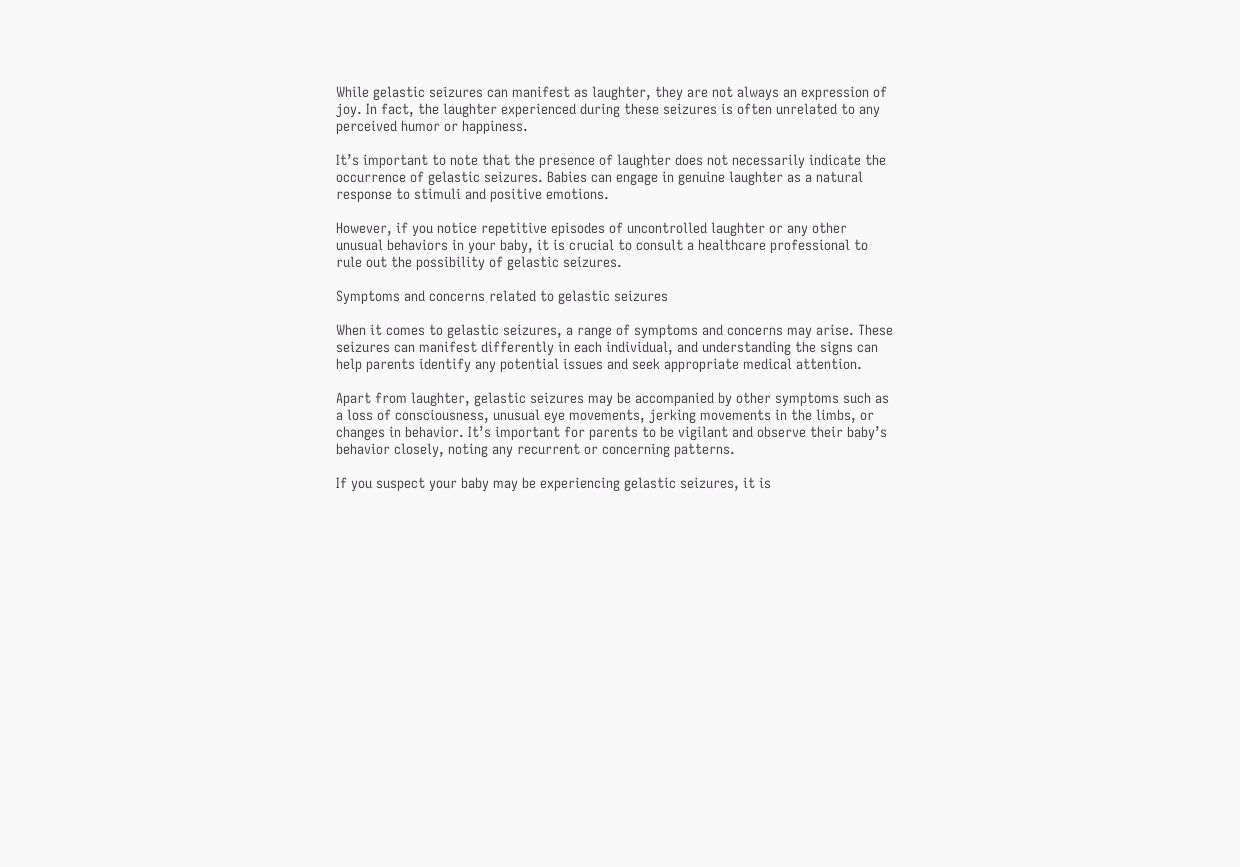While gelastic seizures can manifest as laughter, they are not always an expression of joy. In fact, the laughter experienced during these seizures is often unrelated to any perceived humor or happiness.

It’s important to note that the presence of laughter does not necessarily indicate the occurrence of gelastic seizures. Babies can engage in genuine laughter as a natural response to stimuli and positive emotions.

However, if you notice repetitive episodes of uncontrolled laughter or any other unusual behaviors in your baby, it is crucial to consult a healthcare professional to rule out the possibility of gelastic seizures.

Symptoms and concerns related to gelastic seizures

When it comes to gelastic seizures, a range of symptoms and concerns may arise. These seizures can manifest differently in each individual, and understanding the signs can help parents identify any potential issues and seek appropriate medical attention.

Apart from laughter, gelastic seizures may be accompanied by other symptoms such as a loss of consciousness, unusual eye movements, jerking movements in the limbs, or changes in behavior. It’s important for parents to be vigilant and observe their baby’s behavior closely, noting any recurrent or concerning patterns.

If you suspect your baby may be experiencing gelastic seizures, it is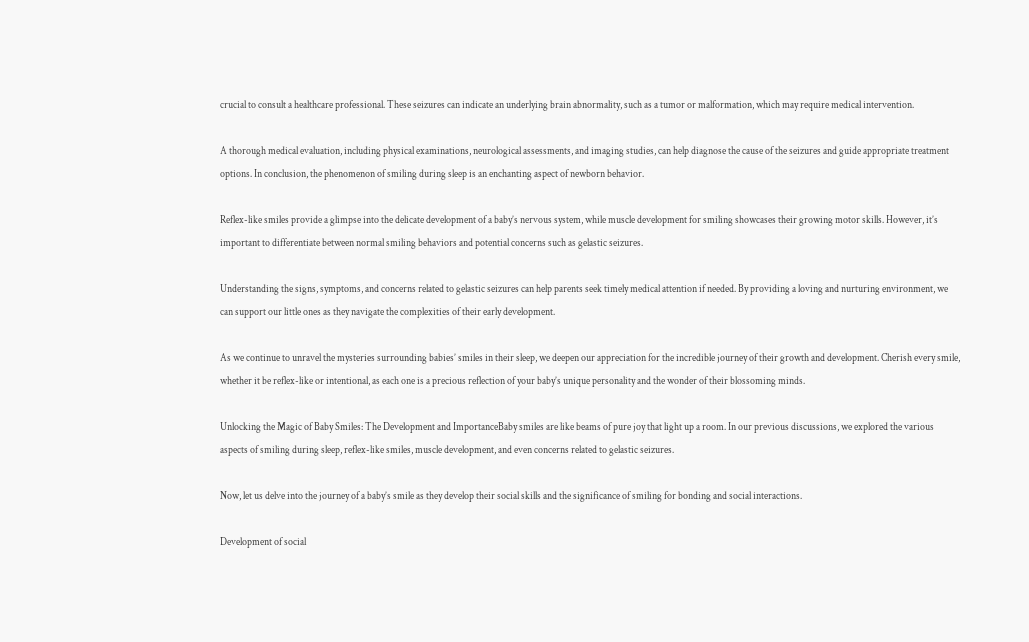crucial to consult a healthcare professional. These seizures can indicate an underlying brain abnormality, such as a tumor or malformation, which may require medical intervention.

A thorough medical evaluation, including physical examinations, neurological assessments, and imaging studies, can help diagnose the cause of the seizures and guide appropriate treatment options. In conclusion, the phenomenon of smiling during sleep is an enchanting aspect of newborn behavior.

Reflex-like smiles provide a glimpse into the delicate development of a baby’s nervous system, while muscle development for smiling showcases their growing motor skills. However, it’s important to differentiate between normal smiling behaviors and potential concerns such as gelastic seizures.

Understanding the signs, symptoms, and concerns related to gelastic seizures can help parents seek timely medical attention if needed. By providing a loving and nurturing environment, we can support our little ones as they navigate the complexities of their early development.

As we continue to unravel the mysteries surrounding babies’ smiles in their sleep, we deepen our appreciation for the incredible journey of their growth and development. Cherish every smile, whether it be reflex-like or intentional, as each one is a precious reflection of your baby’s unique personality and the wonder of their blossoming minds.

Unlocking the Magic of Baby Smiles: The Development and ImportanceBaby smiles are like beams of pure joy that light up a room. In our previous discussions, we explored the various aspects of smiling during sleep, reflex-like smiles, muscle development, and even concerns related to gelastic seizures.

Now, let us delve into the journey of a baby’s smile as they develop their social skills and the significance of smiling for bonding and social interactions.

Development of social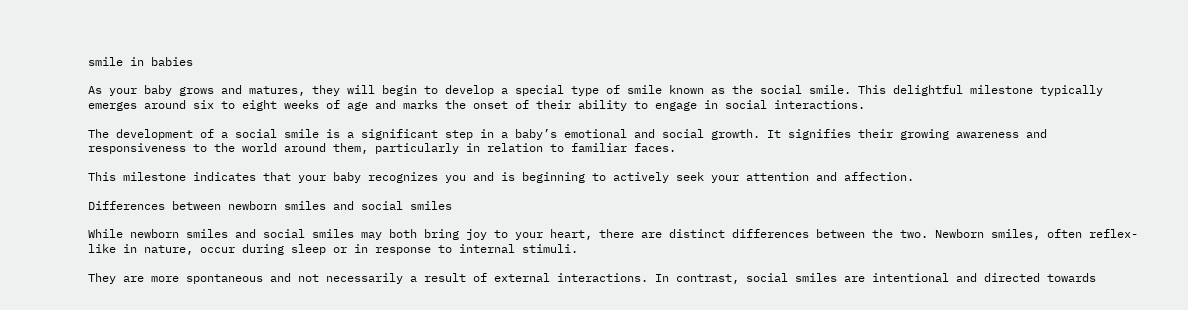smile in babies

As your baby grows and matures, they will begin to develop a special type of smile known as the social smile. This delightful milestone typically emerges around six to eight weeks of age and marks the onset of their ability to engage in social interactions.

The development of a social smile is a significant step in a baby’s emotional and social growth. It signifies their growing awareness and responsiveness to the world around them, particularly in relation to familiar faces.

This milestone indicates that your baby recognizes you and is beginning to actively seek your attention and affection.

Differences between newborn smiles and social smiles

While newborn smiles and social smiles may both bring joy to your heart, there are distinct differences between the two. Newborn smiles, often reflex-like in nature, occur during sleep or in response to internal stimuli.

They are more spontaneous and not necessarily a result of external interactions. In contrast, social smiles are intentional and directed towards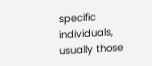specific individuals, usually those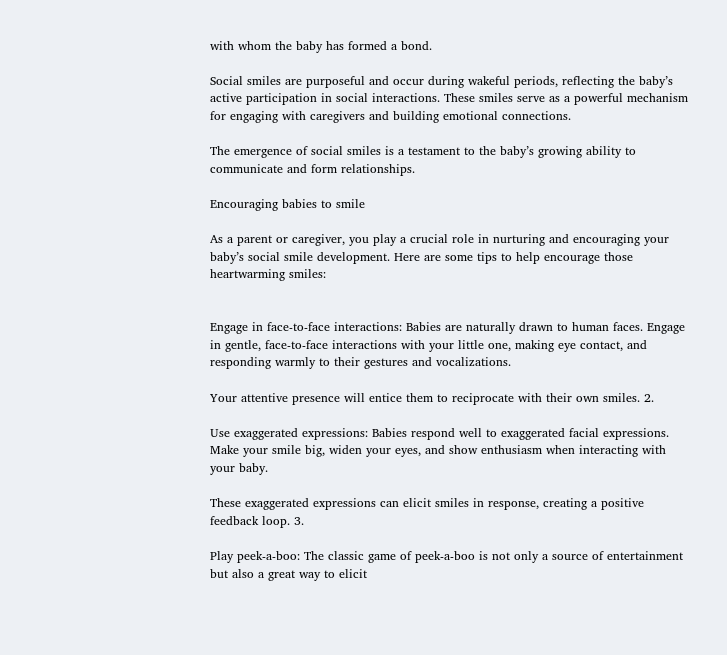with whom the baby has formed a bond.

Social smiles are purposeful and occur during wakeful periods, reflecting the baby’s active participation in social interactions. These smiles serve as a powerful mechanism for engaging with caregivers and building emotional connections.

The emergence of social smiles is a testament to the baby’s growing ability to communicate and form relationships.

Encouraging babies to smile

As a parent or caregiver, you play a crucial role in nurturing and encouraging your baby’s social smile development. Here are some tips to help encourage those heartwarming smiles:


Engage in face-to-face interactions: Babies are naturally drawn to human faces. Engage in gentle, face-to-face interactions with your little one, making eye contact, and responding warmly to their gestures and vocalizations.

Your attentive presence will entice them to reciprocate with their own smiles. 2.

Use exaggerated expressions: Babies respond well to exaggerated facial expressions. Make your smile big, widen your eyes, and show enthusiasm when interacting with your baby.

These exaggerated expressions can elicit smiles in response, creating a positive feedback loop. 3.

Play peek-a-boo: The classic game of peek-a-boo is not only a source of entertainment but also a great way to elicit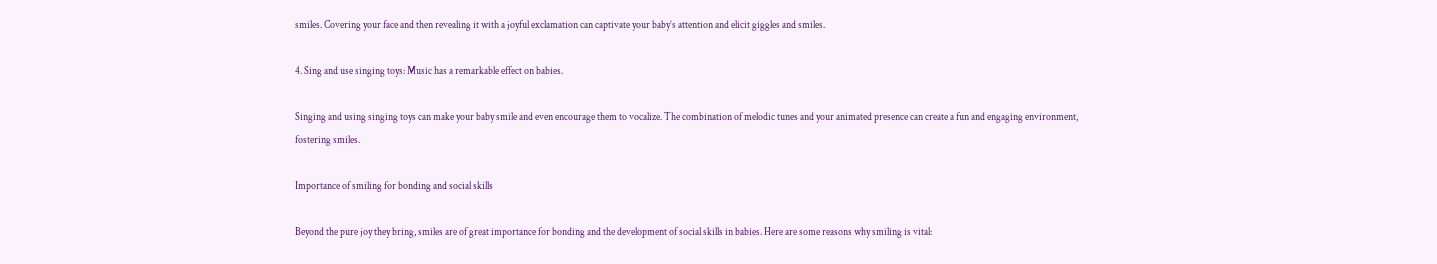smiles. Covering your face and then revealing it with a joyful exclamation can captivate your baby’s attention and elicit giggles and smiles.

4. Sing and use singing toys: Music has a remarkable effect on babies.

Singing and using singing toys can make your baby smile and even encourage them to vocalize. The combination of melodic tunes and your animated presence can create a fun and engaging environment, fostering smiles.

Importance of smiling for bonding and social skills

Beyond the pure joy they bring, smiles are of great importance for bonding and the development of social skills in babies. Here are some reasons why smiling is vital: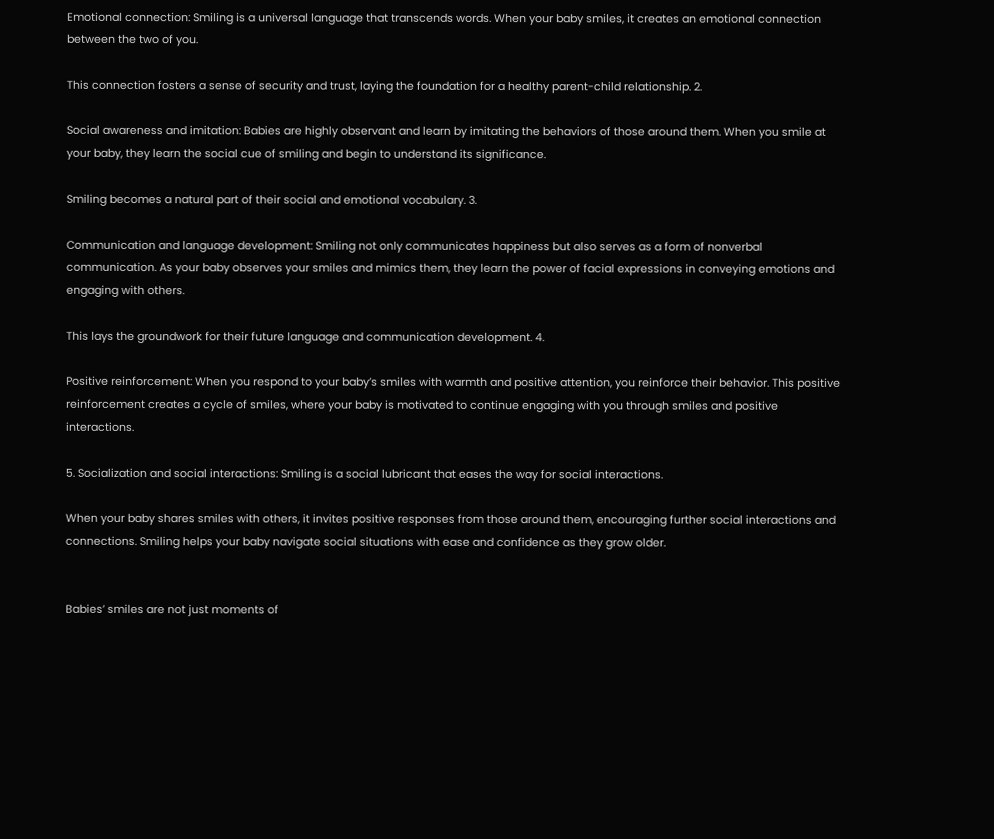Emotional connection: Smiling is a universal language that transcends words. When your baby smiles, it creates an emotional connection between the two of you.

This connection fosters a sense of security and trust, laying the foundation for a healthy parent-child relationship. 2.

Social awareness and imitation: Babies are highly observant and learn by imitating the behaviors of those around them. When you smile at your baby, they learn the social cue of smiling and begin to understand its significance.

Smiling becomes a natural part of their social and emotional vocabulary. 3.

Communication and language development: Smiling not only communicates happiness but also serves as a form of nonverbal communication. As your baby observes your smiles and mimics them, they learn the power of facial expressions in conveying emotions and engaging with others.

This lays the groundwork for their future language and communication development. 4.

Positive reinforcement: When you respond to your baby’s smiles with warmth and positive attention, you reinforce their behavior. This positive reinforcement creates a cycle of smiles, where your baby is motivated to continue engaging with you through smiles and positive interactions.

5. Socialization and social interactions: Smiling is a social lubricant that eases the way for social interactions.

When your baby shares smiles with others, it invites positive responses from those around them, encouraging further social interactions and connections. Smiling helps your baby navigate social situations with ease and confidence as they grow older.


Babies’ smiles are not just moments of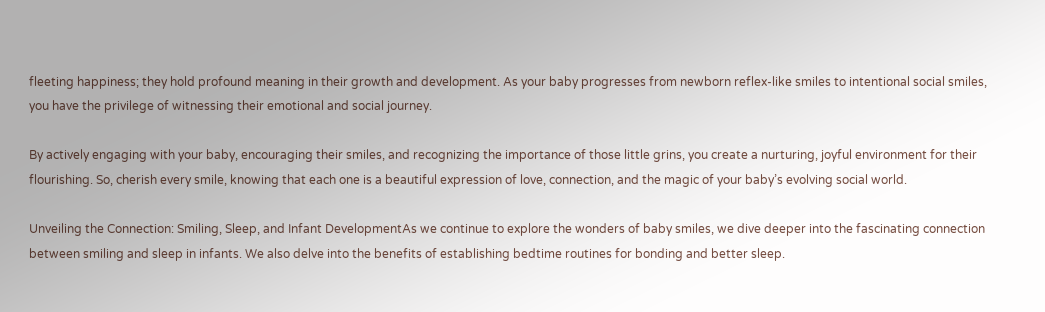fleeting happiness; they hold profound meaning in their growth and development. As your baby progresses from newborn reflex-like smiles to intentional social smiles, you have the privilege of witnessing their emotional and social journey.

By actively engaging with your baby, encouraging their smiles, and recognizing the importance of those little grins, you create a nurturing, joyful environment for their flourishing. So, cherish every smile, knowing that each one is a beautiful expression of love, connection, and the magic of your baby’s evolving social world.

Unveiling the Connection: Smiling, Sleep, and Infant DevelopmentAs we continue to explore the wonders of baby smiles, we dive deeper into the fascinating connection between smiling and sleep in infants. We also delve into the benefits of establishing bedtime routines for bonding and better sleep.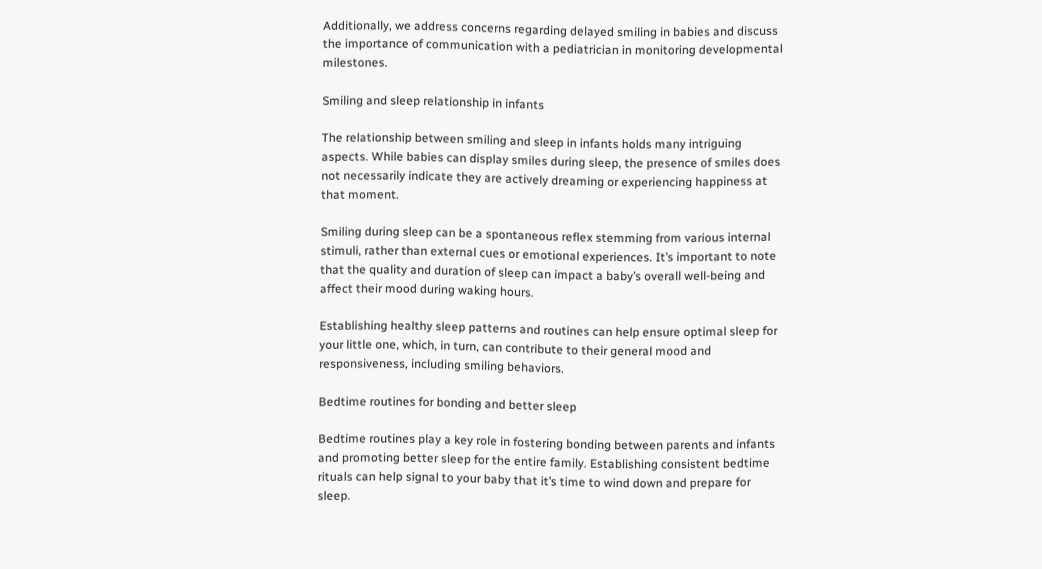Additionally, we address concerns regarding delayed smiling in babies and discuss the importance of communication with a pediatrician in monitoring developmental milestones.

Smiling and sleep relationship in infants

The relationship between smiling and sleep in infants holds many intriguing aspects. While babies can display smiles during sleep, the presence of smiles does not necessarily indicate they are actively dreaming or experiencing happiness at that moment.

Smiling during sleep can be a spontaneous reflex stemming from various internal stimuli, rather than external cues or emotional experiences. It’s important to note that the quality and duration of sleep can impact a baby’s overall well-being and affect their mood during waking hours.

Establishing healthy sleep patterns and routines can help ensure optimal sleep for your little one, which, in turn, can contribute to their general mood and responsiveness, including smiling behaviors.

Bedtime routines for bonding and better sleep

Bedtime routines play a key role in fostering bonding between parents and infants and promoting better sleep for the entire family. Establishing consistent bedtime rituals can help signal to your baby that it’s time to wind down and prepare for sleep.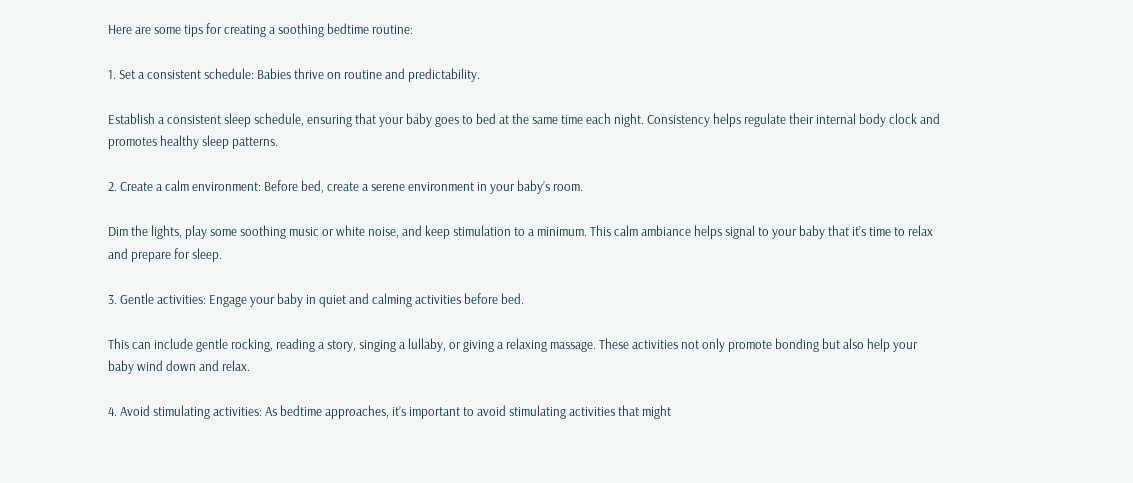Here are some tips for creating a soothing bedtime routine:

1. Set a consistent schedule: Babies thrive on routine and predictability.

Establish a consistent sleep schedule, ensuring that your baby goes to bed at the same time each night. Consistency helps regulate their internal body clock and promotes healthy sleep patterns.

2. Create a calm environment: Before bed, create a serene environment in your baby’s room.

Dim the lights, play some soothing music or white noise, and keep stimulation to a minimum. This calm ambiance helps signal to your baby that it’s time to relax and prepare for sleep.

3. Gentle activities: Engage your baby in quiet and calming activities before bed.

This can include gentle rocking, reading a story, singing a lullaby, or giving a relaxing massage. These activities not only promote bonding but also help your baby wind down and relax.

4. Avoid stimulating activities: As bedtime approaches, it’s important to avoid stimulating activities that might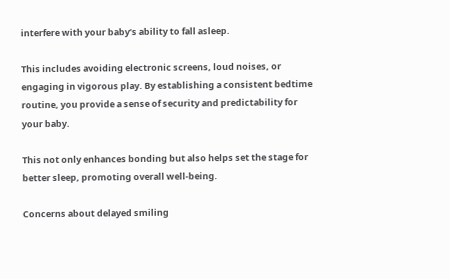interfere with your baby’s ability to fall asleep.

This includes avoiding electronic screens, loud noises, or engaging in vigorous play. By establishing a consistent bedtime routine, you provide a sense of security and predictability for your baby.

This not only enhances bonding but also helps set the stage for better sleep, promoting overall well-being.

Concerns about delayed smiling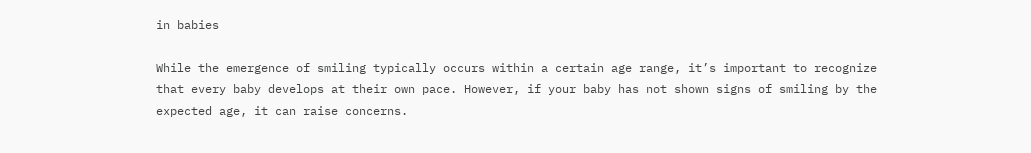in babies

While the emergence of smiling typically occurs within a certain age range, it’s important to recognize that every baby develops at their own pace. However, if your baby has not shown signs of smiling by the expected age, it can raise concerns.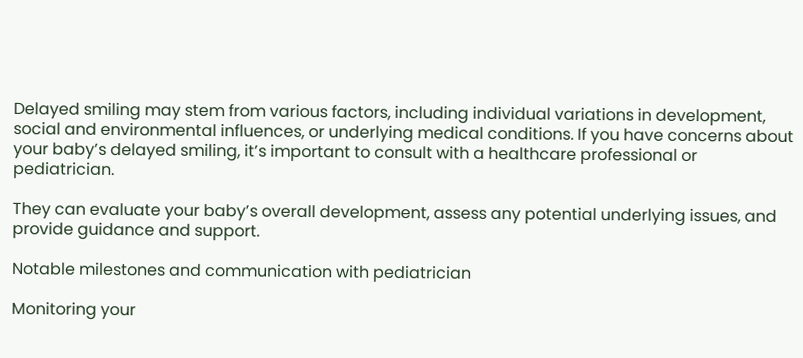Delayed smiling may stem from various factors, including individual variations in development, social and environmental influences, or underlying medical conditions. If you have concerns about your baby’s delayed smiling, it’s important to consult with a healthcare professional or pediatrician.

They can evaluate your baby’s overall development, assess any potential underlying issues, and provide guidance and support.

Notable milestones and communication with pediatrician

Monitoring your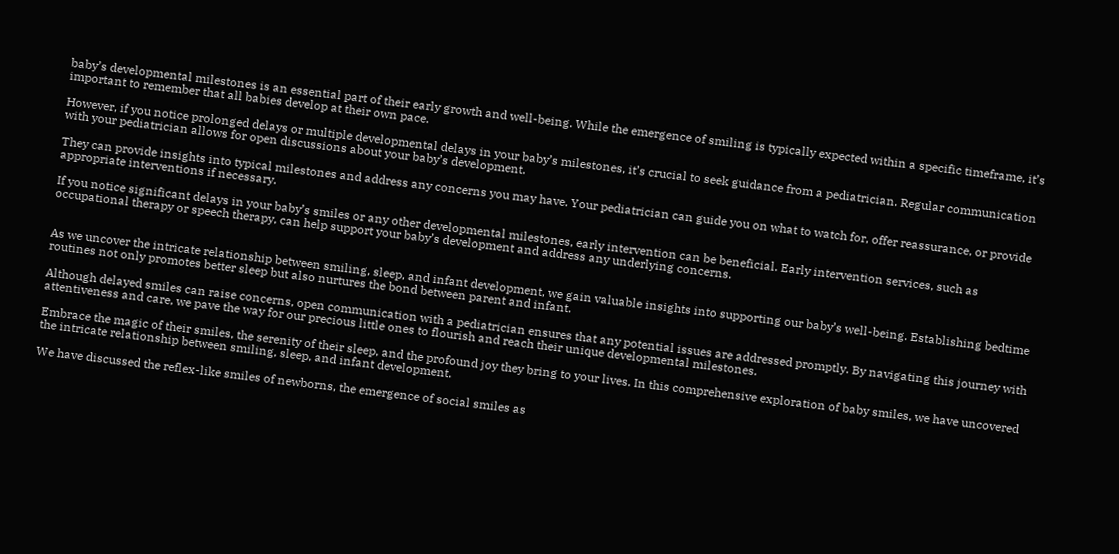baby’s developmental milestones is an essential part of their early growth and well-being. While the emergence of smiling is typically expected within a specific timeframe, it’s important to remember that all babies develop at their own pace.

However, if you notice prolonged delays or multiple developmental delays in your baby’s milestones, it’s crucial to seek guidance from a pediatrician. Regular communication with your pediatrician allows for open discussions about your baby’s development.

They can provide insights into typical milestones and address any concerns you may have. Your pediatrician can guide you on what to watch for, offer reassurance, or provide appropriate interventions if necessary.

If you notice significant delays in your baby’s smiles or any other developmental milestones, early intervention can be beneficial. Early intervention services, such as occupational therapy or speech therapy, can help support your baby’s development and address any underlying concerns.


As we uncover the intricate relationship between smiling, sleep, and infant development, we gain valuable insights into supporting our baby’s well-being. Establishing bedtime routines not only promotes better sleep but also nurtures the bond between parent and infant.

Although delayed smiles can raise concerns, open communication with a pediatrician ensures that any potential issues are addressed promptly. By navigating this journey with attentiveness and care, we pave the way for our precious little ones to flourish and reach their unique developmental milestones.

Embrace the magic of their smiles, the serenity of their sleep, and the profound joy they bring to your lives. In this comprehensive exploration of baby smiles, we have uncovered the intricate relationship between smiling, sleep, and infant development.

We have discussed the reflex-like smiles of newborns, the emergence of social smiles as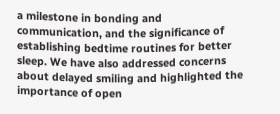a milestone in bonding and communication, and the significance of establishing bedtime routines for better sleep. We have also addressed concerns about delayed smiling and highlighted the importance of open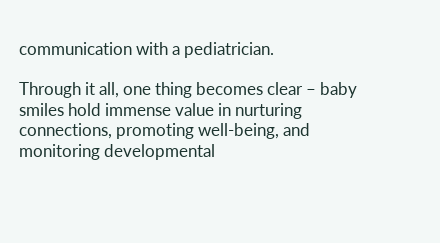communication with a pediatrician.

Through it all, one thing becomes clear – baby smiles hold immense value in nurturing connections, promoting well-being, and monitoring developmental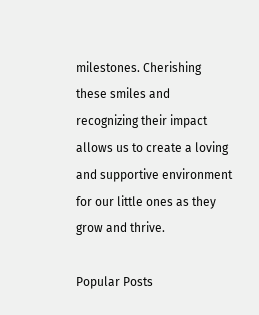milestones. Cherishing these smiles and recognizing their impact allows us to create a loving and supportive environment for our little ones as they grow and thrive.

Popular Posts